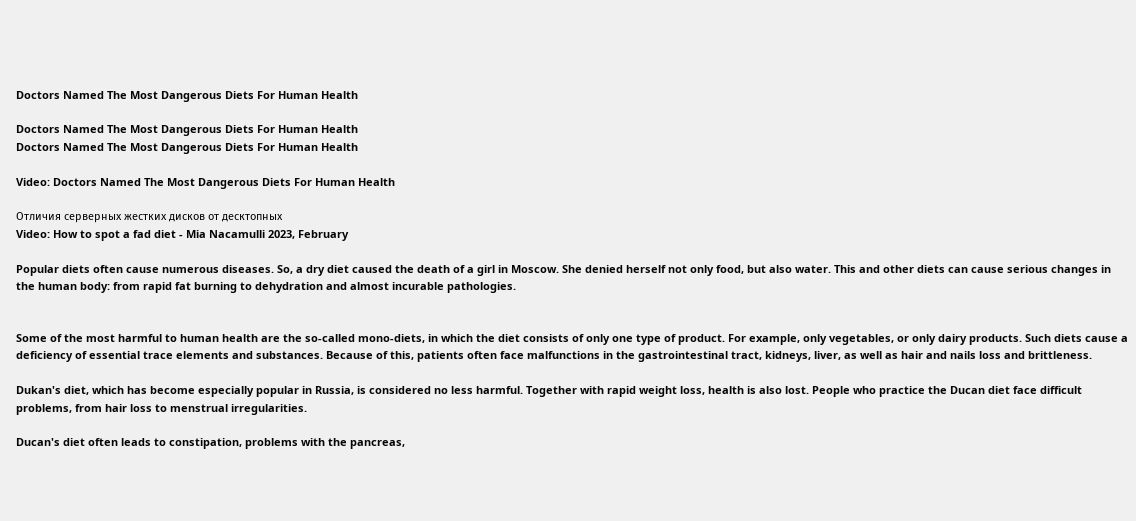Doctors Named The Most Dangerous Diets For Human Health

Doctors Named The Most Dangerous Diets For Human Health
Doctors Named The Most Dangerous Diets For Human Health

Video: Doctors Named The Most Dangerous Diets For Human Health

Отличия серверных жестких дисков от десктопных
Video: How to spot a fad diet - Mia Nacamulli 2023, February

Popular diets often cause numerous diseases. So, a dry diet caused the death of a girl in Moscow. She denied herself not only food, but also water. This and other diets can cause serious changes in the human body: from rapid fat burning to dehydration and almost incurable pathologies.


Some of the most harmful to human health are the so-called mono-diets, in which the diet consists of only one type of product. For example, only vegetables, or only dairy products. Such diets cause a deficiency of essential trace elements and substances. Because of this, patients often face malfunctions in the gastrointestinal tract, kidneys, liver, as well as hair and nails loss and brittleness.

Dukan's diet, which has become especially popular in Russia, is considered no less harmful. Together with rapid weight loss, health is also lost. People who practice the Ducan diet face difficult problems, from hair loss to menstrual irregularities.

Ducan's diet often leads to constipation, problems with the pancreas,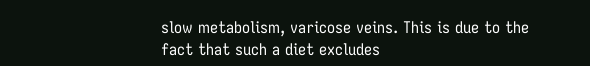slow metabolism, varicose veins. This is due to the fact that such a diet excludes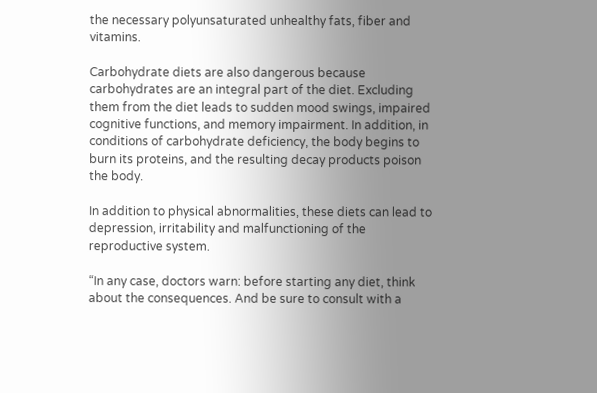the necessary polyunsaturated unhealthy fats, fiber and vitamins.

Carbohydrate diets are also dangerous because carbohydrates are an integral part of the diet. Excluding them from the diet leads to sudden mood swings, impaired cognitive functions, and memory impairment. In addition, in conditions of carbohydrate deficiency, the body begins to burn its proteins, and the resulting decay products poison the body.

In addition to physical abnormalities, these diets can lead to depression, irritability and malfunctioning of the reproductive system.

“In any case, doctors warn: before starting any diet, think about the consequences. And be sure to consult with a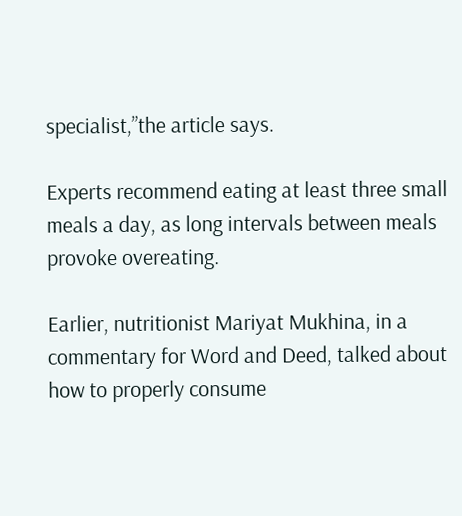specialist,”the article says.

Experts recommend eating at least three small meals a day, as long intervals between meals provoke overeating.

Earlier, nutritionist Mariyat Mukhina, in a commentary for Word and Deed, talked about how to properly consume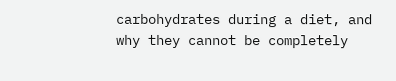carbohydrates during a diet, and why they cannot be completely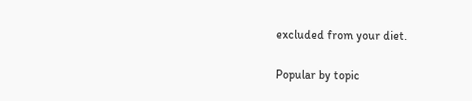excluded from your diet.

Popular by topic